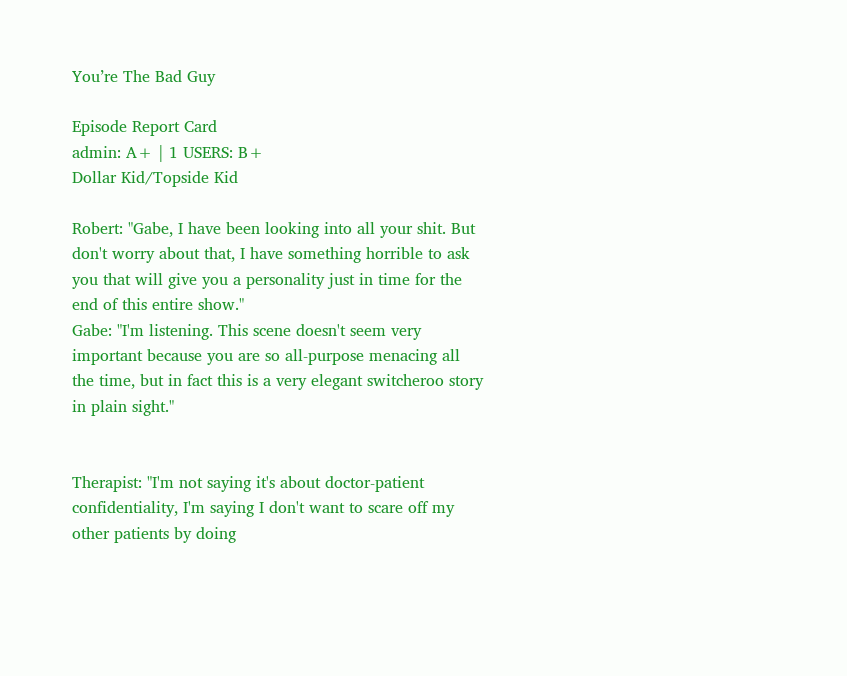You’re The Bad Guy

Episode Report Card
admin: A+ | 1 USERS: B+
Dollar Kid/Topside Kid

Robert: "Gabe, I have been looking into all your shit. But don't worry about that, I have something horrible to ask you that will give you a personality just in time for the end of this entire show."
Gabe: "I'm listening. This scene doesn't seem very important because you are so all-purpose menacing all the time, but in fact this is a very elegant switcheroo story in plain sight."


Therapist: "I'm not saying it's about doctor-patient confidentiality, I'm saying I don't want to scare off my other patients by doing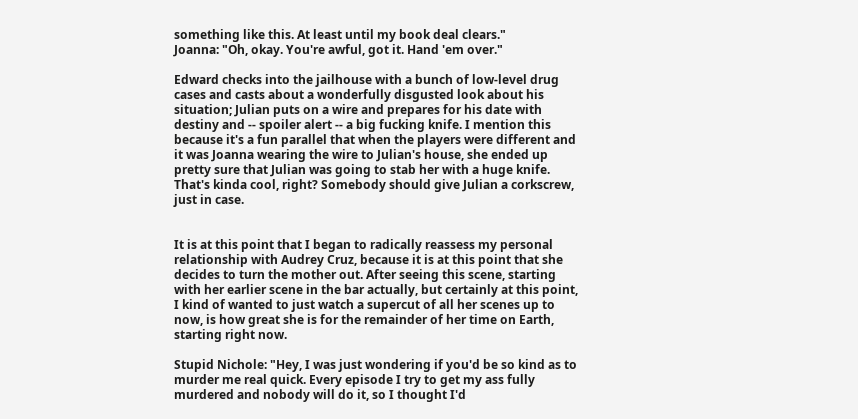something like this. At least until my book deal clears."
Joanna: "Oh, okay. You're awful, got it. Hand 'em over."

Edward checks into the jailhouse with a bunch of low-level drug cases and casts about a wonderfully disgusted look about his situation; Julian puts on a wire and prepares for his date with destiny and -- spoiler alert -- a big fucking knife. I mention this because it's a fun parallel that when the players were different and it was Joanna wearing the wire to Julian's house, she ended up pretty sure that Julian was going to stab her with a huge knife. That's kinda cool, right? Somebody should give Julian a corkscrew, just in case.


It is at this point that I began to radically reassess my personal relationship with Audrey Cruz, because it is at this point that she decides to turn the mother out. After seeing this scene, starting with her earlier scene in the bar actually, but certainly at this point, I kind of wanted to just watch a supercut of all her scenes up to now, is how great she is for the remainder of her time on Earth, starting right now.

Stupid Nichole: "Hey, I was just wondering if you'd be so kind as to murder me real quick. Every episode I try to get my ass fully murdered and nobody will do it, so I thought I'd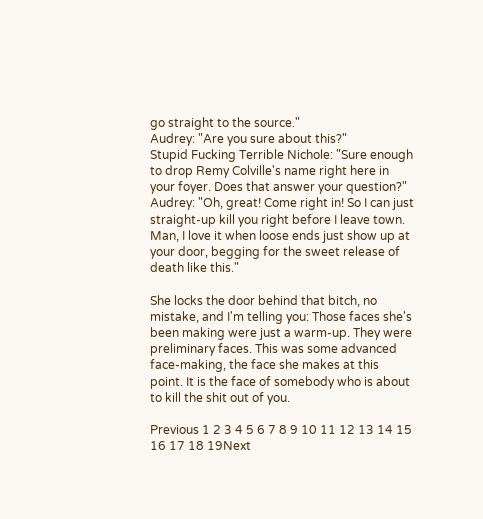go straight to the source."
Audrey: "Are you sure about this?"
Stupid Fucking Terrible Nichole: "Sure enough to drop Remy Colville's name right here in your foyer. Does that answer your question?"
Audrey: "Oh, great! Come right in! So I can just straight-up kill you right before I leave town. Man, I love it when loose ends just show up at your door, begging for the sweet release of death like this."

She locks the door behind that bitch, no mistake, and I'm telling you: Those faces she's been making were just a warm-up. They were preliminary faces. This was some advanced face-making, the face she makes at this point. It is the face of somebody who is about to kill the shit out of you.

Previous 1 2 3 4 5 6 7 8 9 10 11 12 13 14 15 16 17 18 19Next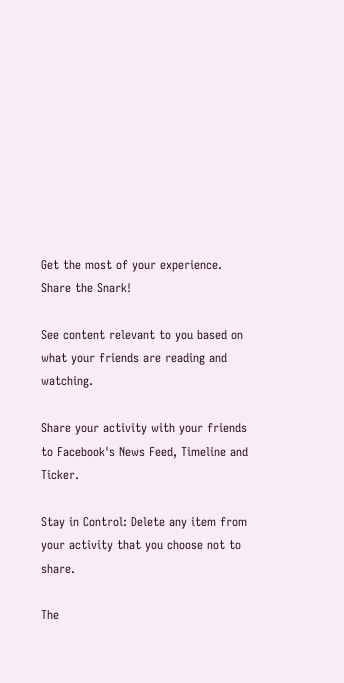Get the most of your experience.
Share the Snark!

See content relevant to you based on what your friends are reading and watching.

Share your activity with your friends to Facebook's News Feed, Timeline and Ticker.

Stay in Control: Delete any item from your activity that you choose not to share.

The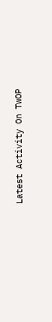Latest Activity On TwOP